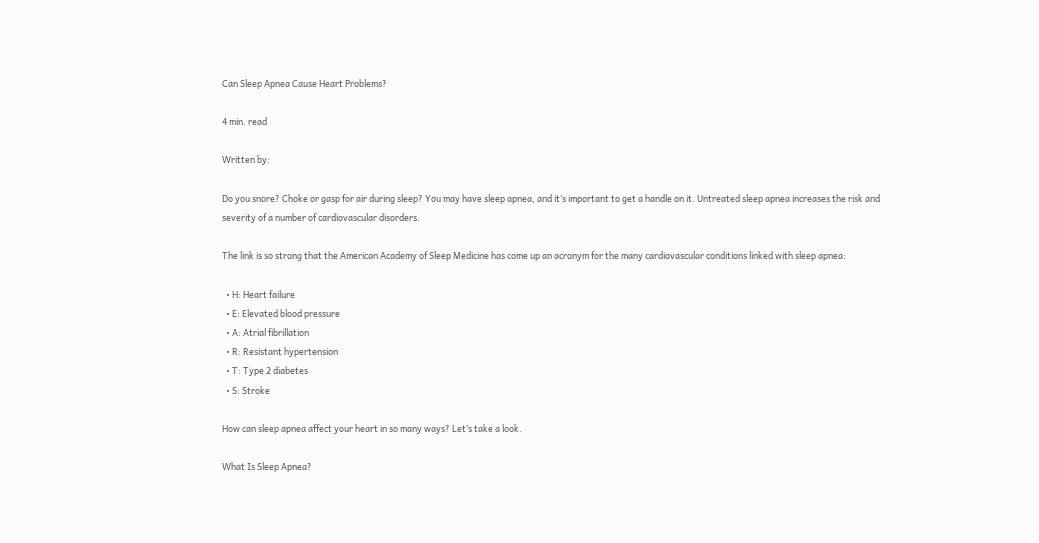Can Sleep Apnea Cause Heart Problems?

4 min. read

Written by:

Do you snore? Choke or gasp for air during sleep? You may have sleep apnea, and it’s important to get a handle on it. Untreated sleep apnea increases the risk and severity of a number of cardiovascular disorders.

The link is so strong that the American Academy of Sleep Medicine has come up an acronym for the many cardiovascular conditions linked with sleep apnea:

  • H: Heart failure
  • E: Elevated blood pressure
  • A: Atrial fibrillation
  • R: Resistant hypertension
  • T: Type 2 diabetes
  • S: Stroke

How can sleep apnea affect your heart in so many ways? Let’s take a look.

What Is Sleep Apnea?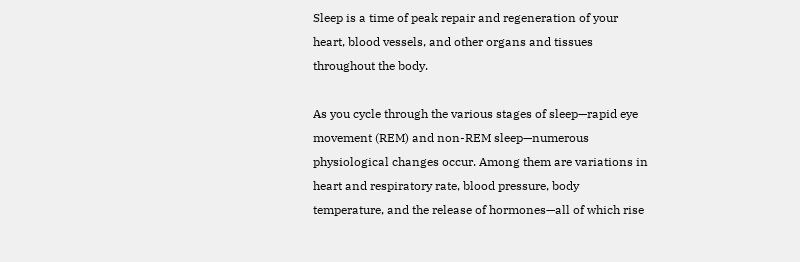Sleep is a time of peak repair and regeneration of your heart, blood vessels, and other organs and tissues throughout the body.

As you cycle through the various stages of sleep—rapid eye movement (REM) and non-REM sleep—numerous physiological changes occur. Among them are variations in heart and respiratory rate, blood pressure, body temperature, and the release of hormones—all of which rise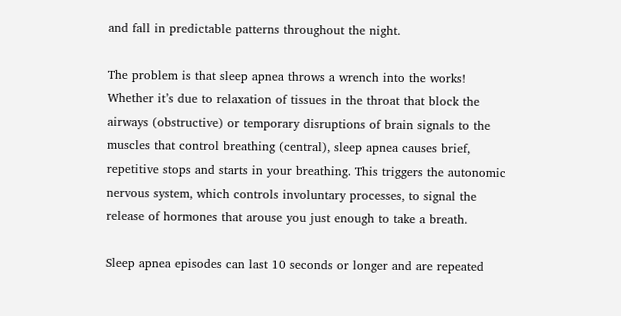and fall in predictable patterns throughout the night.

The problem is that sleep apnea throws a wrench into the works! Whether it’s due to relaxation of tissues in the throat that block the airways (obstructive) or temporary disruptions of brain signals to the muscles that control breathing (central), sleep apnea causes brief, repetitive stops and starts in your breathing. This triggers the autonomic nervous system, which controls involuntary processes, to signal the release of hormones that arouse you just enough to take a breath.

Sleep apnea episodes can last 10 seconds or longer and are repeated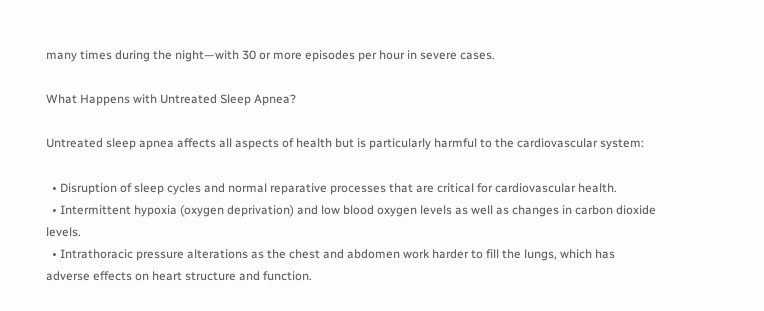many times during the night—with 30 or more episodes per hour in severe cases.

What Happens with Untreated Sleep Apnea?

Untreated sleep apnea affects all aspects of health but is particularly harmful to the cardiovascular system:

  • Disruption of sleep cycles and normal reparative processes that are critical for cardiovascular health.
  • Intermittent hypoxia (oxygen deprivation) and low blood oxygen levels as well as changes in carbon dioxide levels.
  • Intrathoracic pressure alterations as the chest and abdomen work harder to fill the lungs, which has adverse effects on heart structure and function.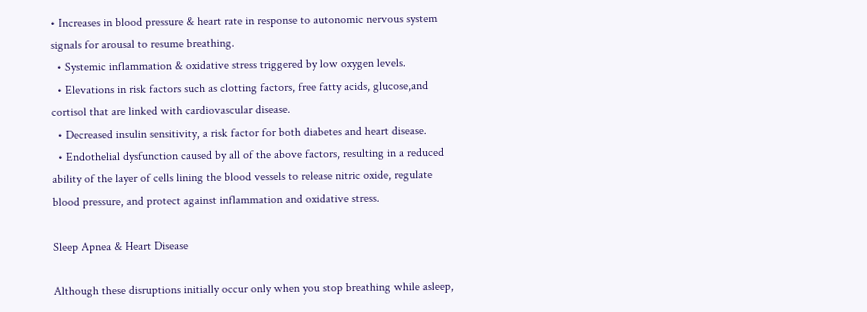• Increases in blood pressure & heart rate in response to autonomic nervous system signals for arousal to resume breathing.
  • Systemic inflammation & oxidative stress triggered by low oxygen levels.
  • Elevations in risk factors such as clotting factors, free fatty acids, glucose,and cortisol that are linked with cardiovascular disease.
  • Decreased insulin sensitivity, a risk factor for both diabetes and heart disease.
  • Endothelial dysfunction caused by all of the above factors, resulting in a reduced ability of the layer of cells lining the blood vessels to release nitric oxide, regulate blood pressure, and protect against inflammation and oxidative stress.

Sleep Apnea & Heart Disease

Although these disruptions initially occur only when you stop breathing while asleep,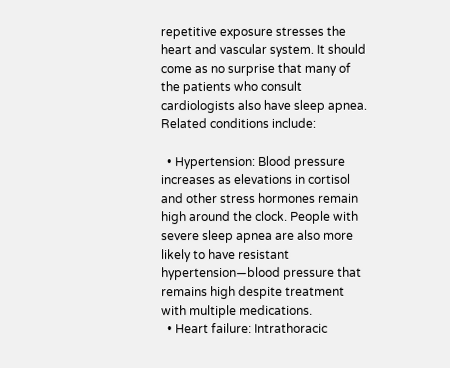repetitive exposure stresses the heart and vascular system. It should come as no surprise that many of the patients who consult cardiologists also have sleep apnea. Related conditions include:

  • Hypertension: Blood pressure increases as elevations in cortisol and other stress hormones remain high around the clock. People with severe sleep apnea are also more likely to have resistant hypertension—blood pressure that remains high despite treatment with multiple medications.
  • Heart failure: Intrathoracic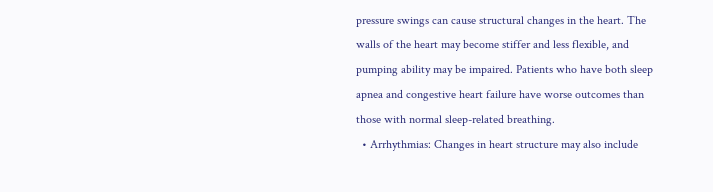pressure swings can cause structural changes in the heart. The walls of the heart may become stiffer and less flexible, and pumping ability may be impaired. Patients who have both sleep apnea and congestive heart failure have worse outcomes than those with normal sleep-related breathing.
  • Arrhythmias: Changes in heart structure may also include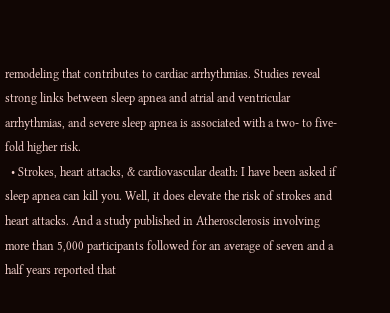remodeling that contributes to cardiac arrhythmias. Studies reveal strong links between sleep apnea and atrial and ventricular arrhythmias, and severe sleep apnea is associated with a two- to five-fold higher risk.
  • Strokes, heart attacks, & cardiovascular death: I have been asked if sleep apnea can kill you. Well, it does elevate the risk of strokes and heart attacks. And a study published in Atherosclerosis involving more than 5,000 participants followed for an average of seven and a half years reported that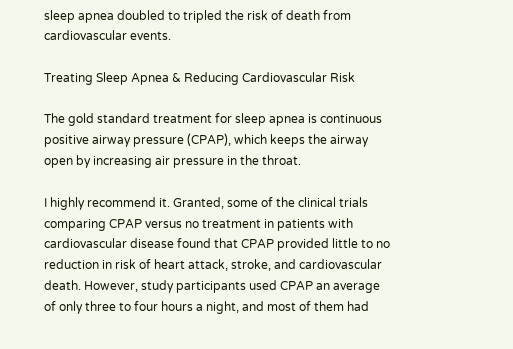sleep apnea doubled to tripled the risk of death from cardiovascular events.

Treating Sleep Apnea & Reducing Cardiovascular Risk

The gold standard treatment for sleep apnea is continuous positive airway pressure (CPAP), which keeps the airway open by increasing air pressure in the throat.

I highly recommend it. Granted, some of the clinical trials comparing CPAP versus no treatment in patients with cardiovascular disease found that CPAP provided little to no reduction in risk of heart attack, stroke, and cardiovascular death. However, study participants used CPAP an average of only three to four hours a night, and most of them had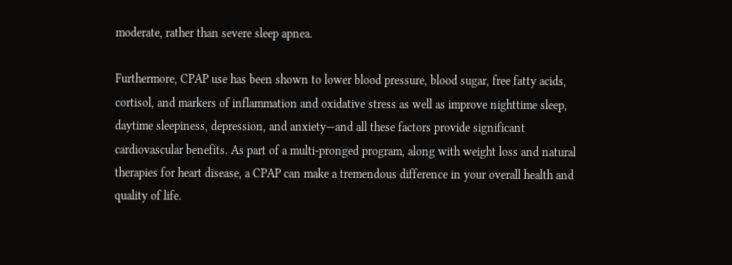moderate, rather than severe sleep apnea.

Furthermore, CPAP use has been shown to lower blood pressure, blood sugar, free fatty acids, cortisol, and markers of inflammation and oxidative stress as well as improve nighttime sleep, daytime sleepiness, depression, and anxiety—and all these factors provide significant cardiovascular benefits. As part of a multi-pronged program, along with weight loss and natural therapies for heart disease, a CPAP can make a tremendous difference in your overall health and quality of life.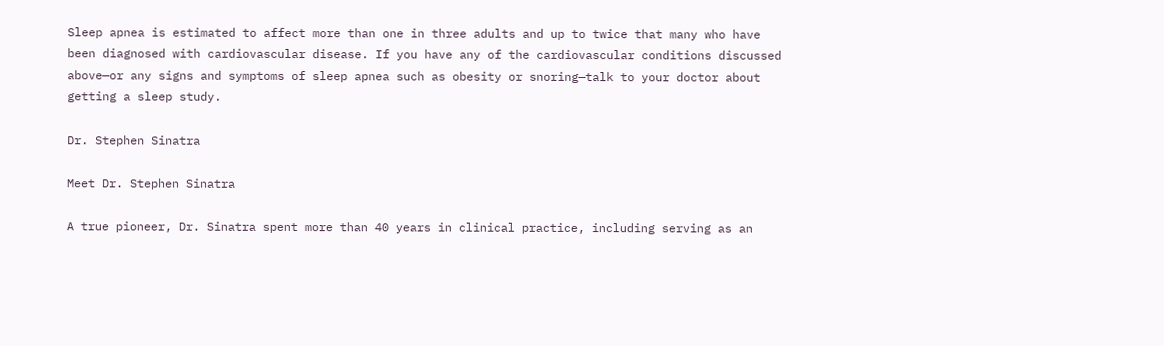Sleep apnea is estimated to affect more than one in three adults and up to twice that many who have been diagnosed with cardiovascular disease. If you have any of the cardiovascular conditions discussed above—or any signs and symptoms of sleep apnea such as obesity or snoring—talk to your doctor about getting a sleep study.

Dr. Stephen Sinatra

Meet Dr. Stephen Sinatra

A true pioneer, Dr. Sinatra spent more than 40 years in clinical practice, including serving as an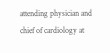attending physician and chief of cardiology at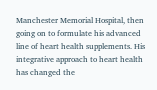Manchester Memorial Hospital, then going on to formulate his advanced line of heart health supplements. His integrative approach to heart health has changed the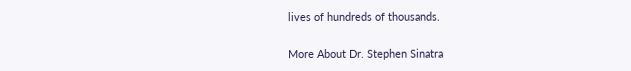lives of hundreds of thousands.

More About Dr. Stephen Sinatra